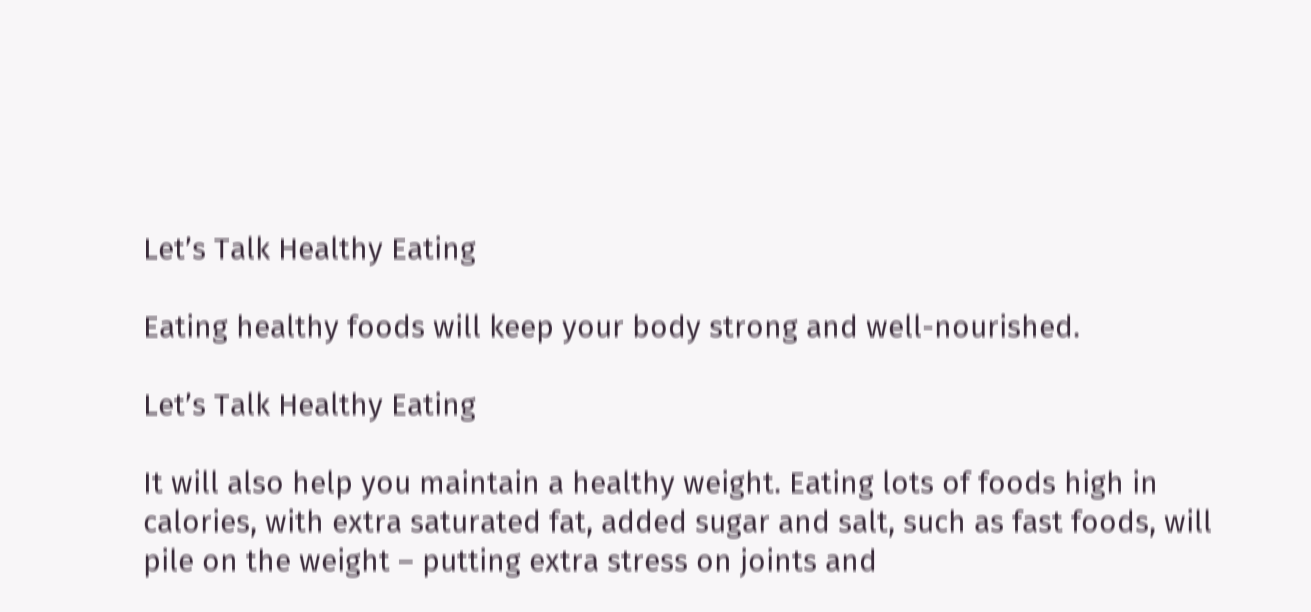Let’s Talk Healthy Eating

Eating healthy foods will keep your body strong and well-nourished.

Let’s Talk Healthy Eating

It will also help you maintain a healthy weight. Eating lots of foods high in calories, with extra saturated fat, added sugar and salt, such as fast foods, will pile on the weight – putting extra stress on joints and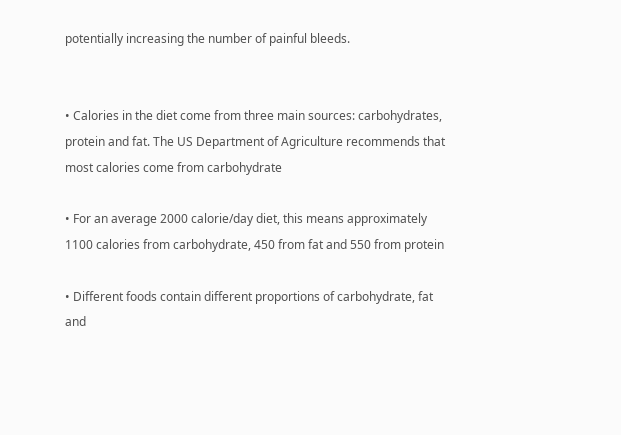potentially increasing the number of painful bleeds.


• Calories in the diet come from three main sources: carbohydrates, protein and fat. The US Department of Agriculture recommends that most calories come from carbohydrate

• For an average 2000 calorie/day diet, this means approximately 1100 calories from carbohydrate, 450 from fat and 550 from protein

• Different foods contain different proportions of carbohydrate, fat and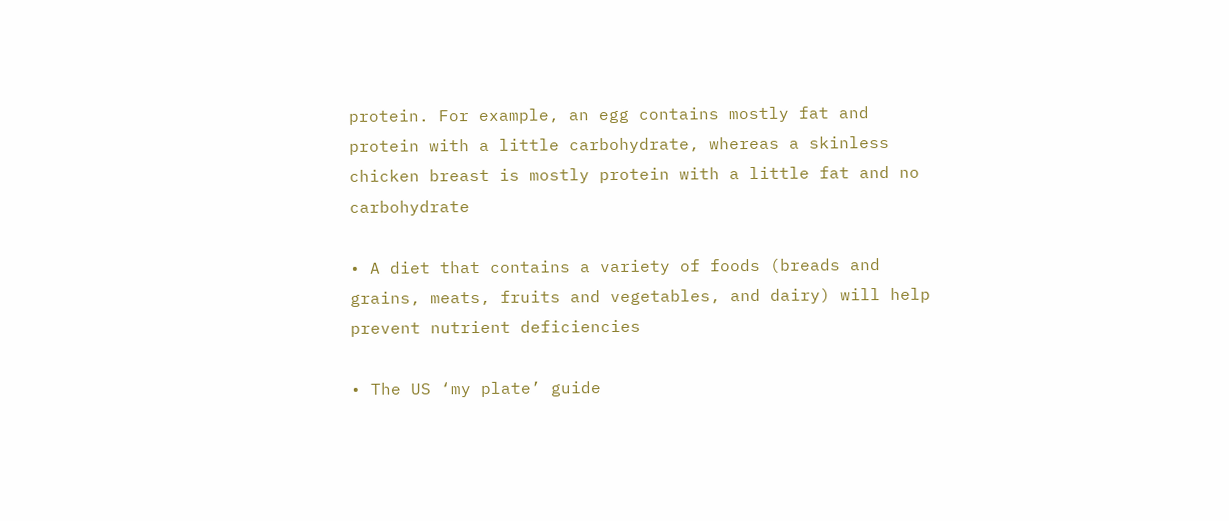protein. For example, an egg contains mostly fat and protein with a little carbohydrate, whereas a skinless chicken breast is mostly protein with a little fat and no carbohydrate

• A diet that contains a variety of foods (breads and grains, meats, fruits and vegetables, and dairy) will help prevent nutrient deficiencies

• The US ‘my plate’ guide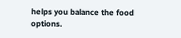helps you balance the food options.